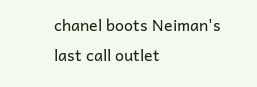chanel boots Neiman's last call outlet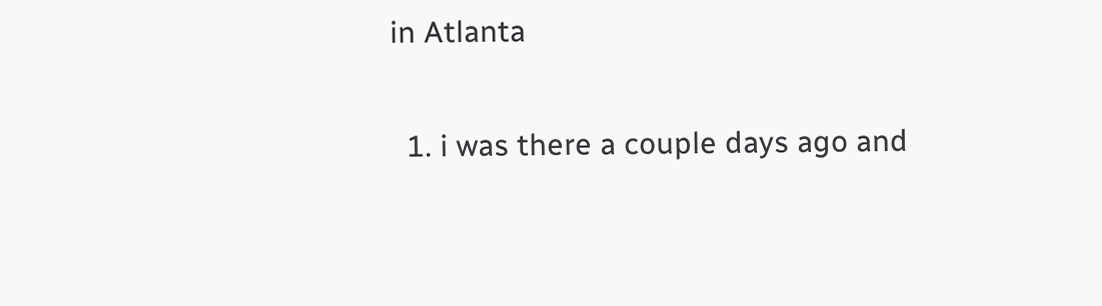in Atlanta

  1. i was there a couple days ago and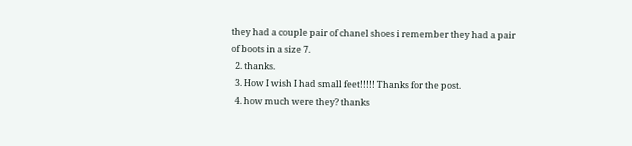they had a couple pair of chanel shoes i remember they had a pair of boots in a size 7.
  2. thanks.
  3. How I wish I had small feet!!!!! Thanks for the post.
  4. how much were they? thanks